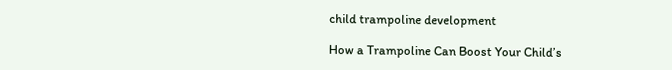child trampoline development

How a Trampoline Can Boost Your Child’s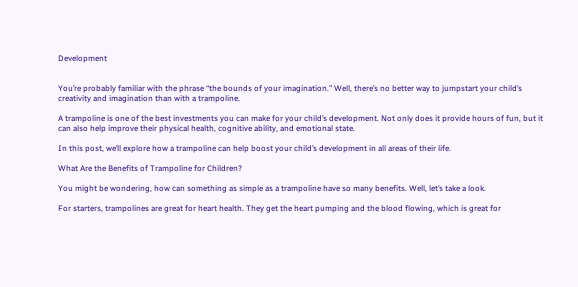Development


You’re probably familiar with the phrase “the bounds of your imagination.” Well, there’s no better way to jumpstart your child’s creativity and imagination than with a trampoline.

A trampoline is one of the best investments you can make for your child’s development. Not only does it provide hours of fun, but it can also help improve their physical health, cognitive ability, and emotional state.

In this post, we’ll explore how a trampoline can help boost your child’s development in all areas of their life.

What Are the Benefits of Trampoline for Children?

You might be wondering, how can something as simple as a trampoline have so many benefits. Well, let’s take a look.

For starters, trampolines are great for heart health. They get the heart pumping and the blood flowing, which is great for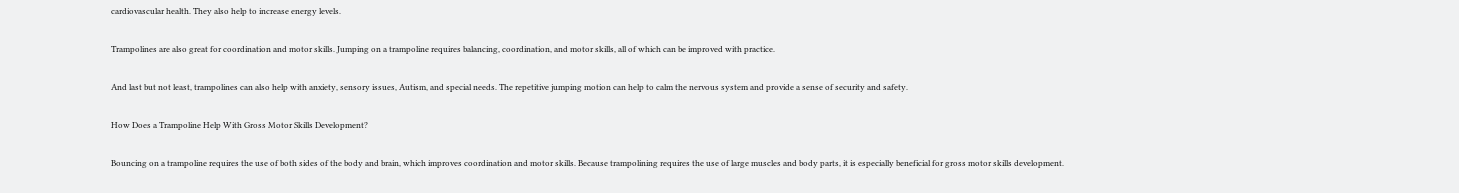cardiovascular health. They also help to increase energy levels.

Trampolines are also great for coordination and motor skills. Jumping on a trampoline requires balancing, coordination, and motor skills, all of which can be improved with practice.

And last but not least, trampolines can also help with anxiety, sensory issues, Autism, and special needs. The repetitive jumping motion can help to calm the nervous system and provide a sense of security and safety.

How Does a Trampoline Help With Gross Motor Skills Development?

Bouncing on a trampoline requires the use of both sides of the body and brain, which improves coordination and motor skills. Because trampolining requires the use of large muscles and body parts, it is especially beneficial for gross motor skills development.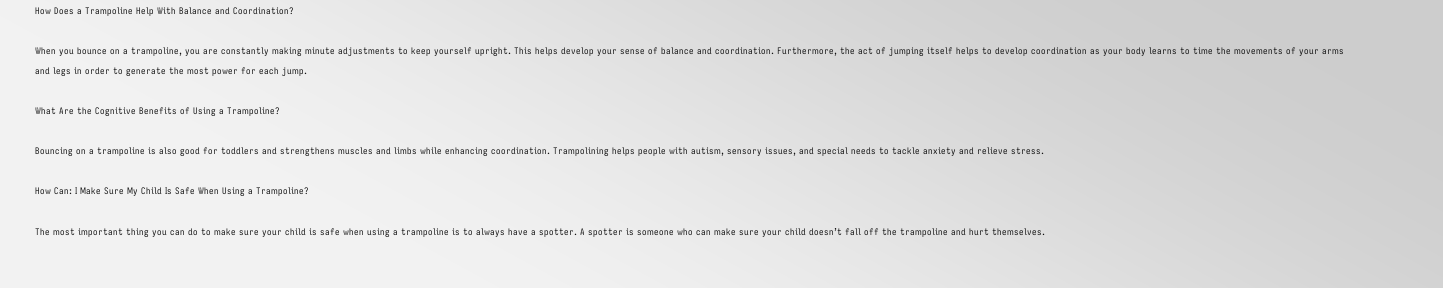How Does a Trampoline Help With Balance and Coordination?

When you bounce on a trampoline, you are constantly making minute adjustments to keep yourself upright. This helps develop your sense of balance and coordination. Furthermore, the act of jumping itself helps to develop coordination as your body learns to time the movements of your arms and legs in order to generate the most power for each jump.

What Are the Cognitive Benefits of Using a Trampoline?

Bouncing on a trampoline is also good for toddlers and strengthens muscles and limbs while enhancing coordination. Trampolining helps people with autism, sensory issues, and special needs to tackle anxiety and relieve stress.

How Can: I Make Sure My Child Is Safe When Using a Trampoline?

The most important thing you can do to make sure your child is safe when using a trampoline is to always have a spotter. A spotter is someone who can make sure your child doesn’t fall off the trampoline and hurt themselves.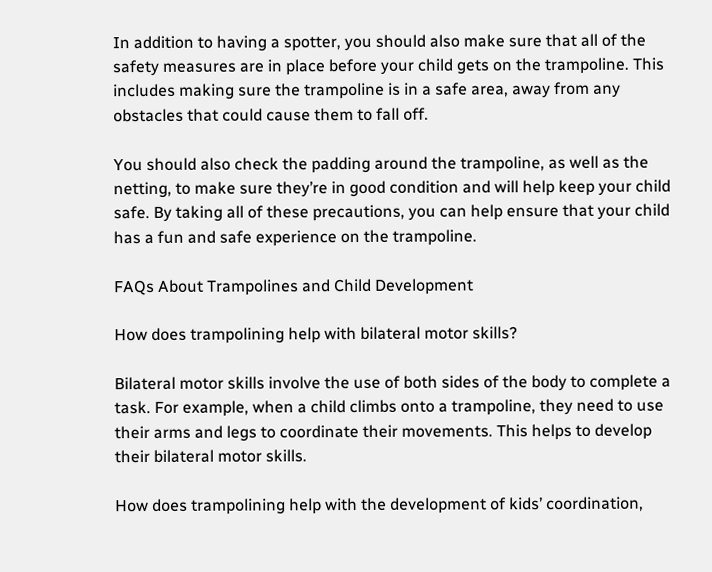In addition to having a spotter, you should also make sure that all of the safety measures are in place before your child gets on the trampoline. This includes making sure the trampoline is in a safe area, away from any obstacles that could cause them to fall off.

You should also check the padding around the trampoline, as well as the netting, to make sure they’re in good condition and will help keep your child safe. By taking all of these precautions, you can help ensure that your child has a fun and safe experience on the trampoline.

FAQs About Trampolines and Child Development

How does trampolining help with bilateral motor skills?

Bilateral motor skills involve the use of both sides of the body to complete a task. For example, when a child climbs onto a trampoline, they need to use their arms and legs to coordinate their movements. This helps to develop their bilateral motor skills.

How does trampolining help with the development of kids’ coordination,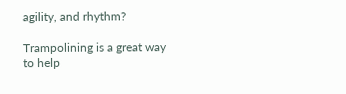agility, and rhythm?

Trampolining is a great way to help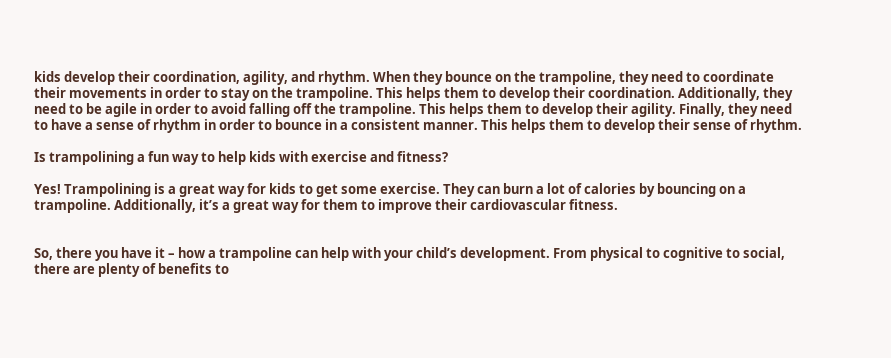kids develop their coordination, agility, and rhythm. When they bounce on the trampoline, they need to coordinate their movements in order to stay on the trampoline. This helps them to develop their coordination. Additionally, they need to be agile in order to avoid falling off the trampoline. This helps them to develop their agility. Finally, they need to have a sense of rhythm in order to bounce in a consistent manner. This helps them to develop their sense of rhythm.

Is trampolining a fun way to help kids with exercise and fitness?

Yes! Trampolining is a great way for kids to get some exercise. They can burn a lot of calories by bouncing on a trampoline. Additionally, it’s a great way for them to improve their cardiovascular fitness.


So, there you have it – how a trampoline can help with your child’s development. From physical to cognitive to social, there are plenty of benefits to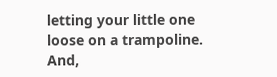letting your little one loose on a trampoline. And,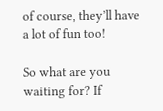of course, they’ll have a lot of fun too!

So what are you waiting for? If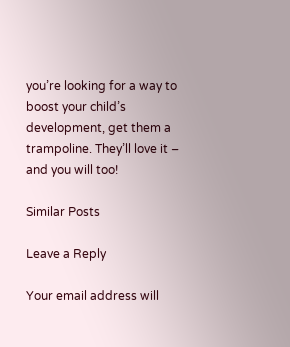you’re looking for a way to boost your child’s development, get them a trampoline. They’ll love it – and you will too!

Similar Posts

Leave a Reply

Your email address will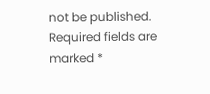not be published. Required fields are marked *